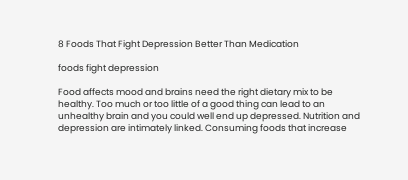8 Foods That Fight Depression Better Than Medication

foods fight depression

Food affects mood and brains need the right dietary mix to be healthy. Too much or too little of a good thing can lead to an unhealthy brain and you could well end up depressed. Nutrition and depression are intimately linked. Consuming foods that increase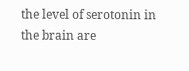the level of serotonin in the brain are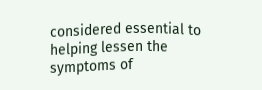considered essential to helping lessen the symptoms of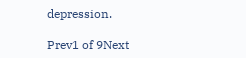depression.

Prev1 of 9Next